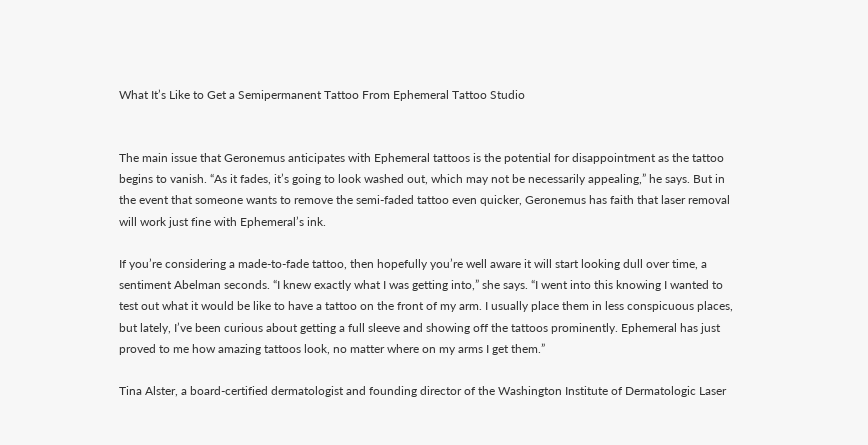What It’s Like to Get a Semipermanent Tattoo From Ephemeral Tattoo Studio


The main issue that Geronemus anticipates with Ephemeral tattoos is the potential for disappointment as the tattoo begins to vanish. “As it fades, it’s going to look washed out, which may not be necessarily appealing,” he says. But in the event that someone wants to remove the semi-faded tattoo even quicker, Geronemus has faith that laser removal will work just fine with Ephemeral’s ink.

If you’re considering a made-to-fade tattoo, then hopefully you’re well aware it will start looking dull over time, a sentiment Abelman seconds. “I knew exactly what I was getting into,” she says. “I went into this knowing I wanted to test out what it would be like to have a tattoo on the front of my arm. I usually place them in less conspicuous places, but lately, I’ve been curious about getting a full sleeve and showing off the tattoos prominently. Ephemeral has just proved to me how amazing tattoos look, no matter where on my arms I get them.”

Tina Alster, a board-certified dermatologist and founding director of the Washington Institute of Dermatologic Laser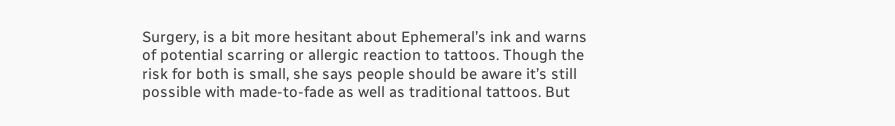Surgery, is a bit more hesitant about Ephemeral’s ink and warns of potential scarring or allergic reaction to tattoos. Though the risk for both is small, she says people should be aware it’s still possible with made-to-fade as well as traditional tattoos. But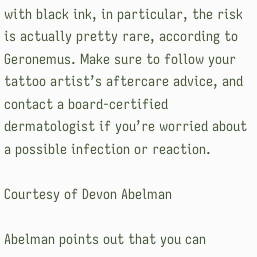with black ink, in particular, the risk is actually pretty rare, according to Geronemus. Make sure to follow your tattoo artist’s aftercare advice, and contact a board-certified dermatologist if you’re worried about a possible infection or reaction.

Courtesy of Devon Abelman

Abelman points out that you can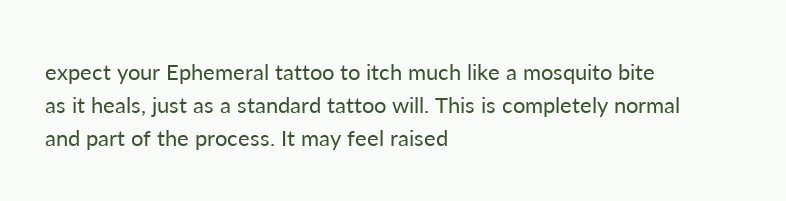expect your Ephemeral tattoo to itch much like a mosquito bite as it heals, just as a standard tattoo will. This is completely normal and part of the process. It may feel raised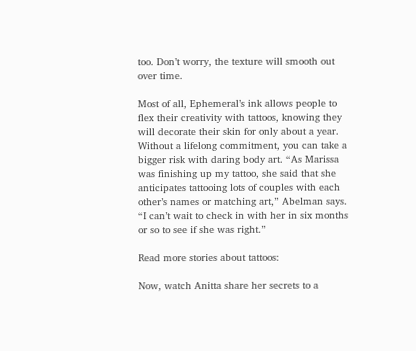too. Don’t worry, the texture will smooth out over time.

Most of all, Ephemeral’s ink allows people to flex their creativity with tattoos, knowing they will decorate their skin for only about a year. Without a lifelong commitment, you can take a bigger risk with daring body art. “As Marissa was finishing up my tattoo, she said that she anticipates tattooing lots of couples with each other’s names or matching art,” Abelman says. “I can’t wait to check in with her in six months or so to see if she was right.”

Read more stories about tattoos:

Now, watch Anitta share her secrets to a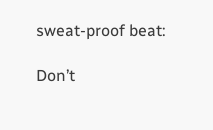sweat-proof beat:

Don’t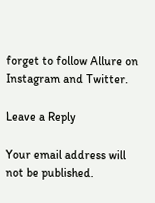forget to follow Allure on Instagram and Twitter.

Leave a Reply

Your email address will not be published.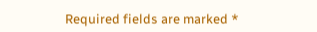Required fields are marked *